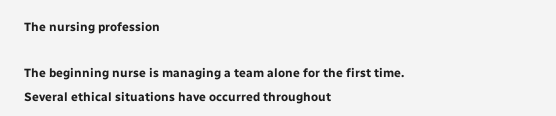The nursing profession

The beginning nurse is managing a team alone for the first time. Several ethical situations have occurred throughout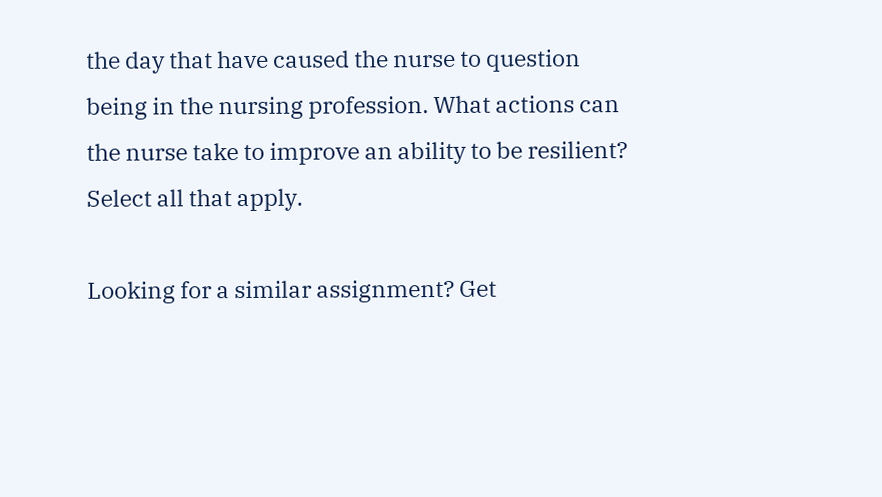the day that have caused the nurse to question being in the nursing profession. What actions can the nurse take to improve an ability to be resilient? Select all that apply.

Looking for a similar assignment? Get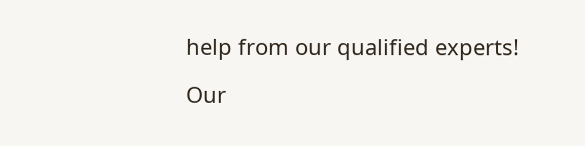help from our qualified experts!

Our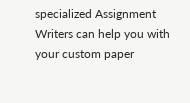specialized Assignment Writers can help you with your custom paper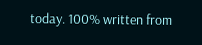today. 100% written from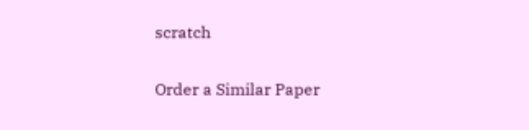scratch

Order a Similar Paper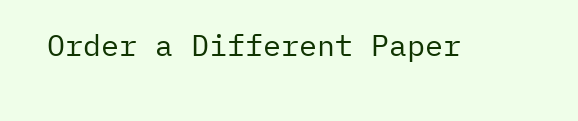Order a Different Paper